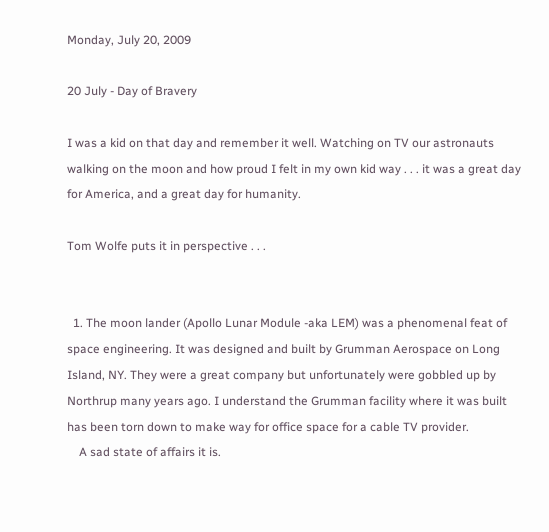Monday, July 20, 2009

20 July - Day of Bravery

I was a kid on that day and remember it well. Watching on TV our astronauts walking on the moon and how proud I felt in my own kid way . . . it was a great day for America, and a great day for humanity.

Tom Wolfe puts it in perspective . . .


  1. The moon lander (Apollo Lunar Module -aka LEM) was a phenomenal feat of space engineering. It was designed and built by Grumman Aerospace on Long Island, NY. They were a great company but unfortunately were gobbled up by Northrup many years ago. I understand the Grumman facility where it was built has been torn down to make way for office space for a cable TV provider.
    A sad state of affairs it is.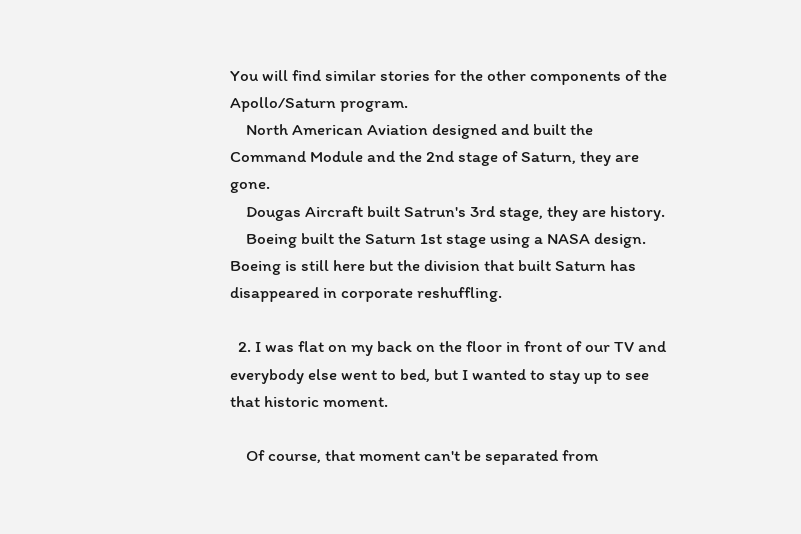You will find similar stories for the other components of the Apollo/Saturn program.
    North American Aviation designed and built the Command Module and the 2nd stage of Saturn, they are gone.
    Dougas Aircraft built Satrun's 3rd stage, they are history.
    Boeing built the Saturn 1st stage using a NASA design. Boeing is still here but the division that built Saturn has disappeared in corporate reshuffling.

  2. I was flat on my back on the floor in front of our TV and everybody else went to bed, but I wanted to stay up to see that historic moment.

    Of course, that moment can't be separated from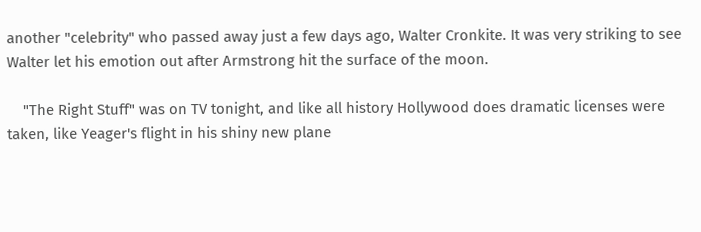another "celebrity" who passed away just a few days ago, Walter Cronkite. It was very striking to see Walter let his emotion out after Armstrong hit the surface of the moon.

    "The Right Stuff" was on TV tonight, and like all history Hollywood does dramatic licenses were taken, like Yeager's flight in his shiny new plane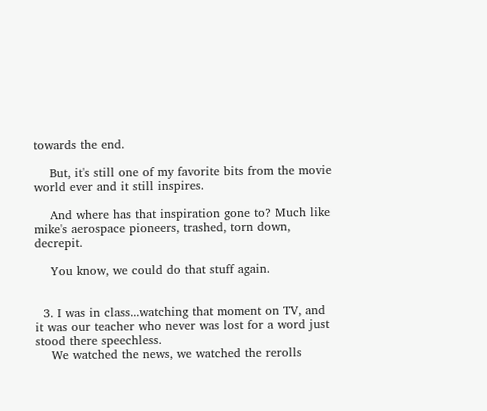towards the end.

    But, it's still one of my favorite bits from the movie world ever and it still inspires.

    And where has that inspiration gone to? Much like mike's aerospace pioneers, trashed, torn down, decrepit.

    You know, we could do that stuff again.


  3. I was in class...watching that moment on TV, and it was our teacher who never was lost for a word just stood there speechless.
    We watched the news, we watched the rerolls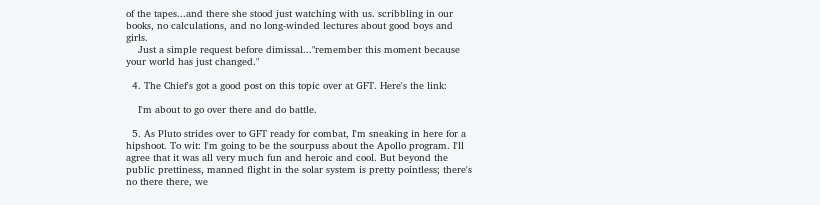of the tapes...and there she stood just watching with us. scribbling in our books, no calculations, and no long-winded lectures about good boys and girls.
    Just a simple request before dimissal..."remember this moment because your world has just changed."

  4. The Chief's got a good post on this topic over at GFT. Here's the link:

    I'm about to go over there and do battle.

  5. As Pluto strides over to GFT ready for combat, I'm sneaking in here for a hipshoot. To wit: I'm going to be the sourpuss about the Apollo program. I'll agree that it was all very much fun and heroic and cool. But beyond the public prettiness, manned flight in the solar system is pretty pointless; there's no there there, we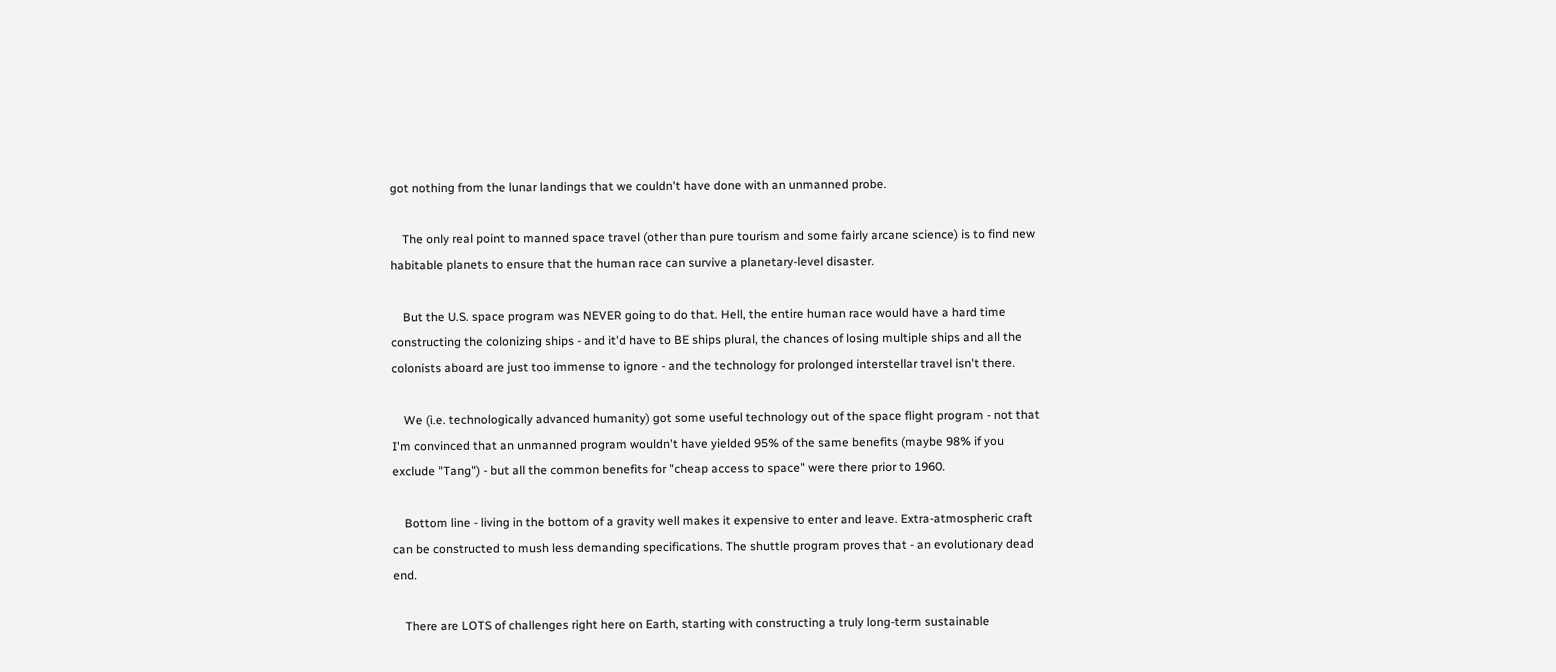got nothing from the lunar landings that we couldn't have done with an unmanned probe.

    The only real point to manned space travel (other than pure tourism and some fairly arcane science) is to find new habitable planets to ensure that the human race can survive a planetary-level disaster.

    But the U.S. space program was NEVER going to do that. Hell, the entire human race would have a hard time constructing the colonizing ships - and it'd have to BE ships plural, the chances of losing multiple ships and all the colonists aboard are just too immense to ignore - and the technology for prolonged interstellar travel isn't there.

    We (i.e. technologically advanced humanity) got some useful technology out of the space flight program - not that I'm convinced that an unmanned program wouldn't have yielded 95% of the same benefits (maybe 98% if you exclude "Tang") - but all the common benefits for "cheap access to space" were there prior to 1960.

    Bottom line - living in the bottom of a gravity well makes it expensive to enter and leave. Extra-atmospheric craft can be constructed to mush less demanding specifications. The shuttle program proves that - an evolutionary dead end.

    There are LOTS of challenges right here on Earth, starting with constructing a truly long-term sustainable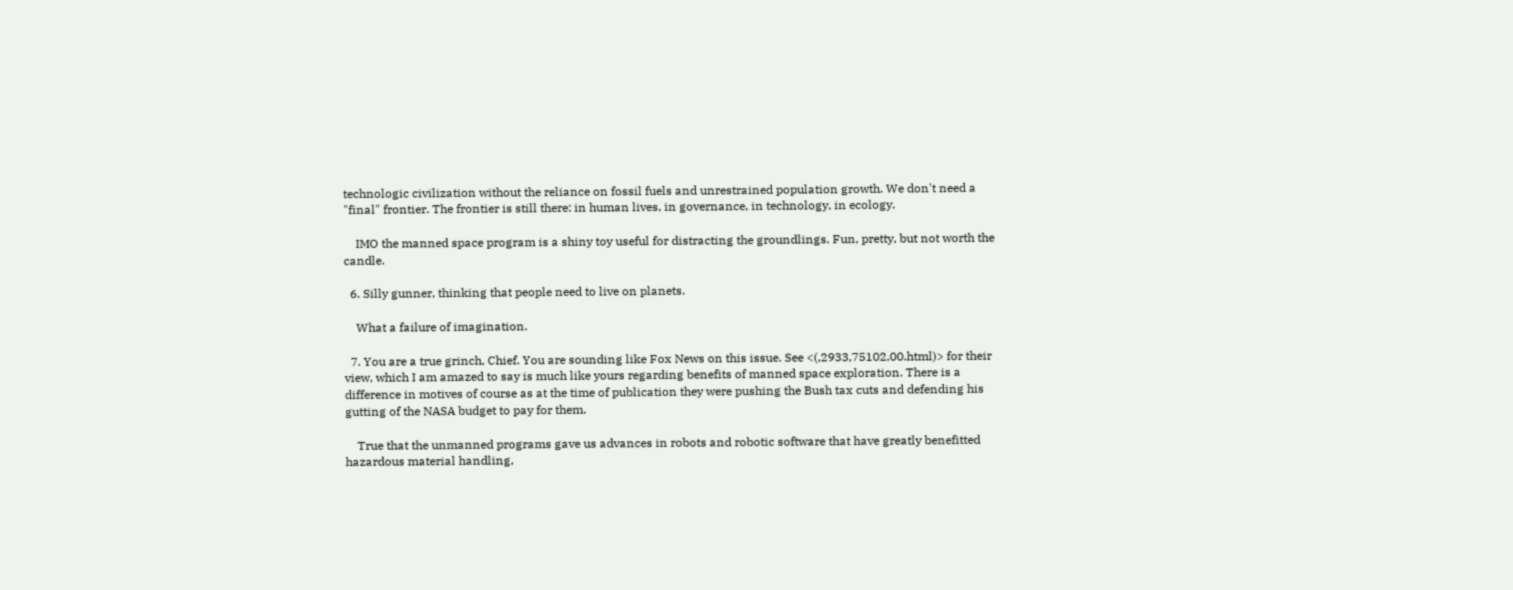technologic civilization without the reliance on fossil fuels and unrestrained population growth. We don't need a "final" frontier. The frontier is still there: in human lives, in governance, in technology, in ecology.

    IMO the manned space program is a shiny toy useful for distracting the groundlings. Fun, pretty, but not worth the candle.

  6. Silly gunner, thinking that people need to live on planets.

    What a failure of imagination.

  7. You are a true grinch, Chief. You are sounding like Fox News on this issue. See <(,2933,75102,00.html)> for their view, which I am amazed to say is much like yours regarding benefits of manned space exploration. There is a difference in motives of course as at the time of publication they were pushing the Bush tax cuts and defending his gutting of the NASA budget to pay for them.

    True that the unmanned programs gave us advances in robots and robotic software that have greatly benefitted hazardous material handling,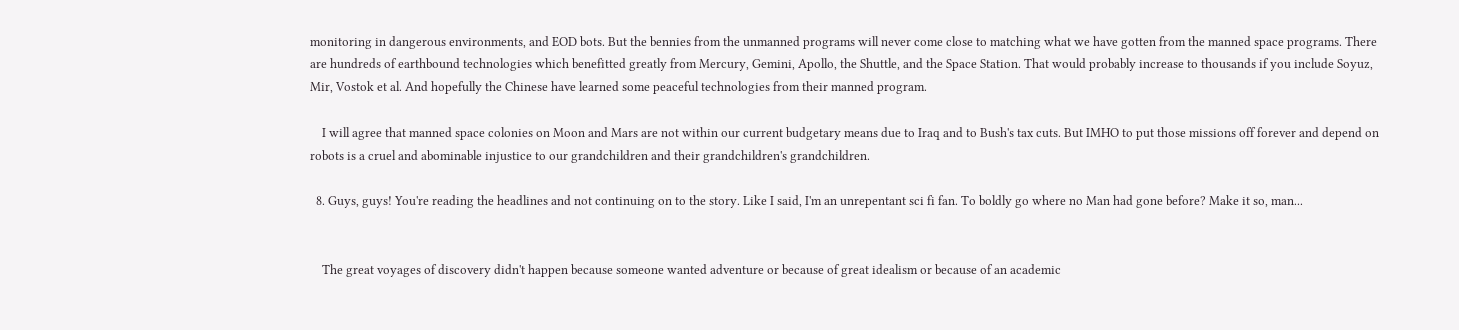monitoring in dangerous environments, and EOD bots. But the bennies from the unmanned programs will never come close to matching what we have gotten from the manned space programs. There are hundreds of earthbound technologies which benefitted greatly from Mercury, Gemini, Apollo, the Shuttle, and the Space Station. That would probably increase to thousands if you include Soyuz, Mir, Vostok et al. And hopefully the Chinese have learned some peaceful technologies from their manned program.

    I will agree that manned space colonies on Moon and Mars are not within our current budgetary means due to Iraq and to Bush's tax cuts. But IMHO to put those missions off forever and depend on robots is a cruel and abominable injustice to our grandchildren and their grandchildren's grandchildren.

  8. Guys, guys! You're reading the headlines and not continuing on to the story. Like I said, I'm an unrepentant sci fi fan. To boldly go where no Man had gone before? Make it so, man...


    The great voyages of discovery didn't happen because someone wanted adventure or because of great idealism or because of an academic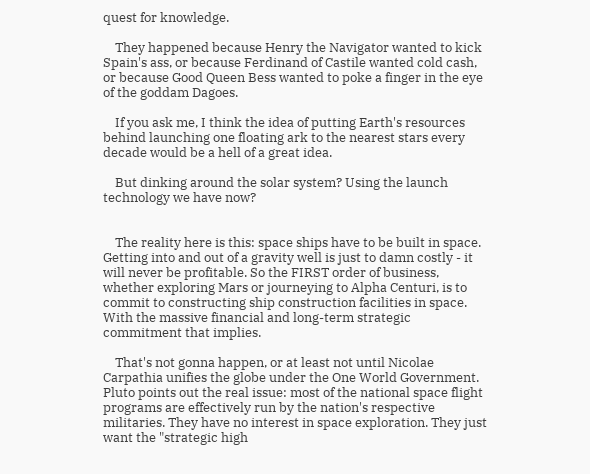quest for knowledge.

    They happened because Henry the Navigator wanted to kick Spain's ass, or because Ferdinand of Castile wanted cold cash, or because Good Queen Bess wanted to poke a finger in the eye of the goddam Dagoes.

    If you ask me, I think the idea of putting Earth's resources behind launching one floating ark to the nearest stars every decade would be a hell of a great idea.

    But dinking around the solar system? Using the launch technology we have now?


    The reality here is this: space ships have to be built in space. Getting into and out of a gravity well is just to damn costly - it will never be profitable. So the FIRST order of business, whether exploring Mars or journeying to Alpha Centuri, is to commit to constructing ship construction facilities in space. With the massive financial and long-term strategic commitment that implies.

    That's not gonna happen, or at least not until Nicolae Carpathia unifies the globe under the One World Government. Pluto points out the real issue: most of the national space flight programs are effectively run by the nation's respective militaries. They have no interest in space exploration. They just want the "strategic high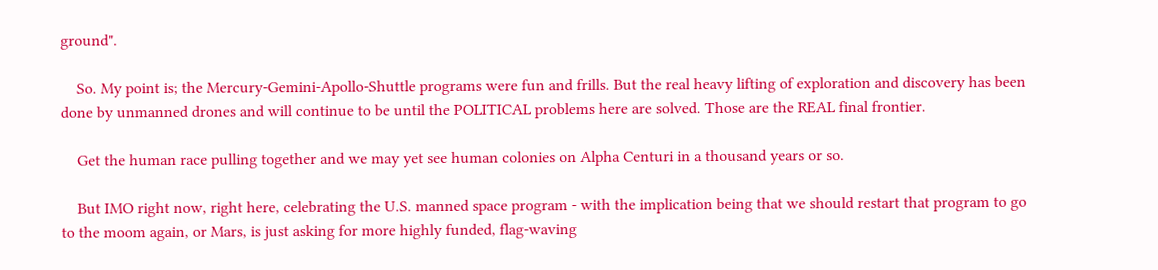ground".

    So. My point is; the Mercury-Gemini-Apollo-Shuttle programs were fun and frills. But the real heavy lifting of exploration and discovery has been done by unmanned drones and will continue to be until the POLITICAL problems here are solved. Those are the REAL final frontier.

    Get the human race pulling together and we may yet see human colonies on Alpha Centuri in a thousand years or so.

    But IMO right now, right here, celebrating the U.S. manned space program - with the implication being that we should restart that program to go to the moom again, or Mars, is just asking for more highly funded, flag-waving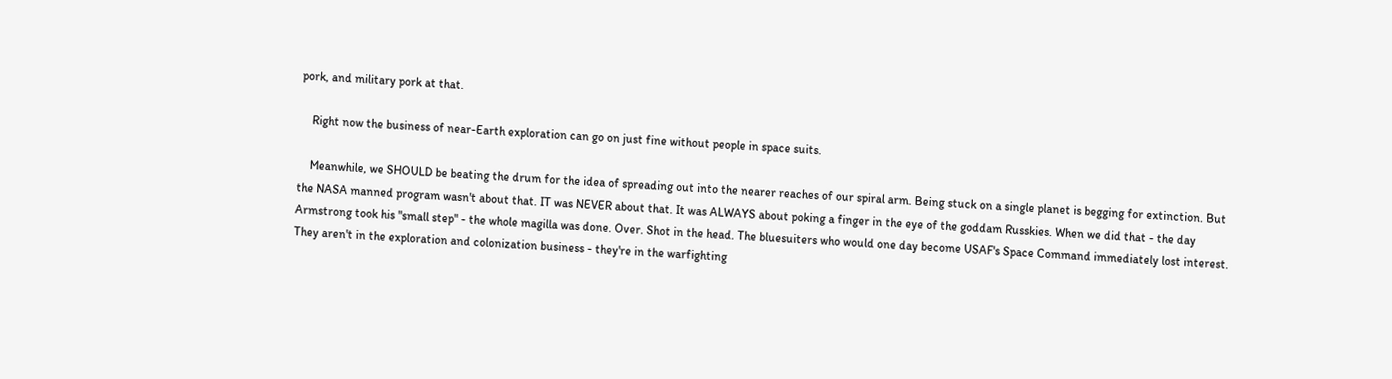pork, and military pork at that.

    Right now the business of near-Earth exploration can go on just fine without people in space suits.

    Meanwhile, we SHOULD be beating the drum for the idea of spreading out into the nearer reaches of our spiral arm. Being stuck on a single planet is begging for extinction. But the NASA manned program wasn't about that. IT was NEVER about that. It was ALWAYS about poking a finger in the eye of the goddam Russkies. When we did that - the day Armstrong took his "small step" - the whole magilla was done. Over. Shot in the head. The bluesuiters who would one day become USAF's Space Command immediately lost interest. They aren't in the exploration and colonization business - they're in the warfighting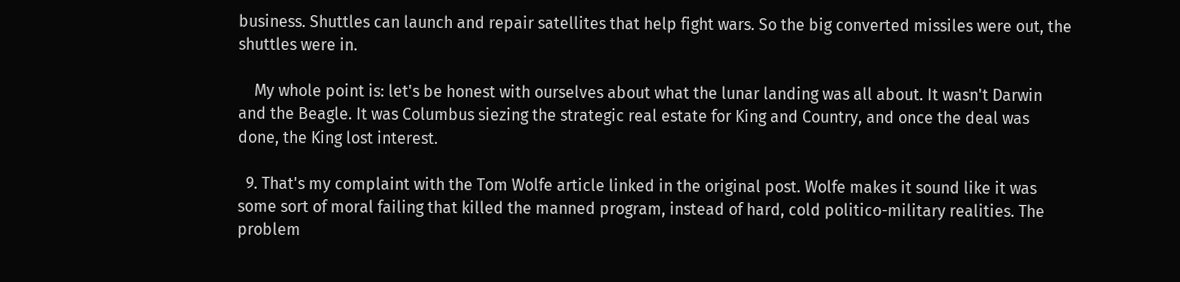business. Shuttles can launch and repair satellites that help fight wars. So the big converted missiles were out, the shuttles were in.

    My whole point is: let's be honest with ourselves about what the lunar landing was all about. It wasn't Darwin and the Beagle. It was Columbus siezing the strategic real estate for King and Country, and once the deal was done, the King lost interest.

  9. That's my complaint with the Tom Wolfe article linked in the original post. Wolfe makes it sound like it was some sort of moral failing that killed the manned program, instead of hard, cold politico-military realities. The problem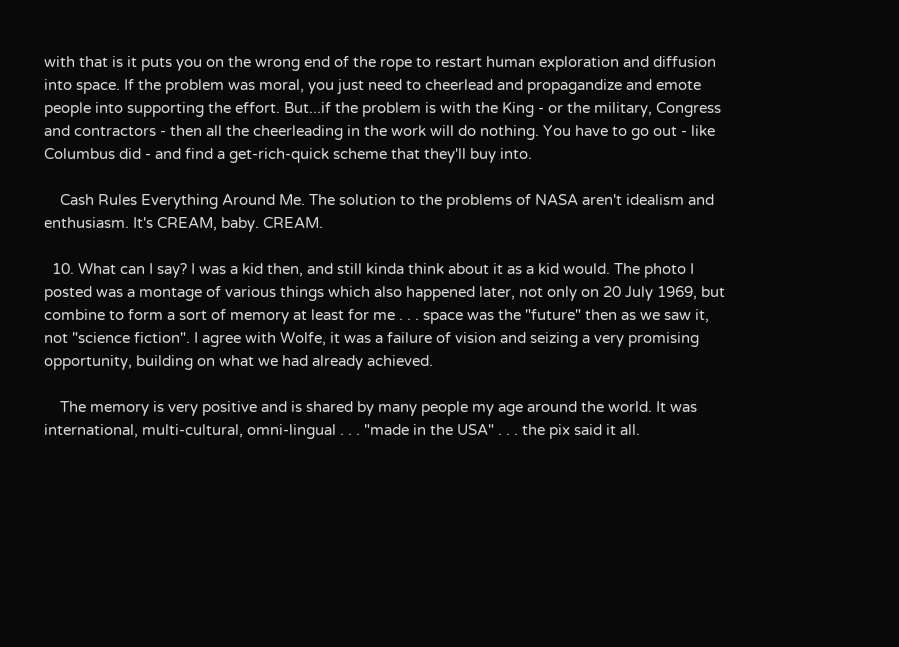with that is it puts you on the wrong end of the rope to restart human exploration and diffusion into space. If the problem was moral, you just need to cheerlead and propagandize and emote people into supporting the effort. But...if the problem is with the King - or the military, Congress and contractors - then all the cheerleading in the work will do nothing. You have to go out - like Columbus did - and find a get-rich-quick scheme that they'll buy into.

    Cash Rules Everything Around Me. The solution to the problems of NASA aren't idealism and enthusiasm. It's CREAM, baby. CREAM.

  10. What can I say? I was a kid then, and still kinda think about it as a kid would. The photo I posted was a montage of various things which also happened later, not only on 20 July 1969, but combine to form a sort of memory at least for me . . . space was the "future" then as we saw it, not "science fiction". I agree with Wolfe, it was a failure of vision and seizing a very promising opportunity, building on what we had already achieved.

    The memory is very positive and is shared by many people my age around the world. It was international, multi-cultural, omni-lingual . . . "made in the USA" . . . the pix said it all.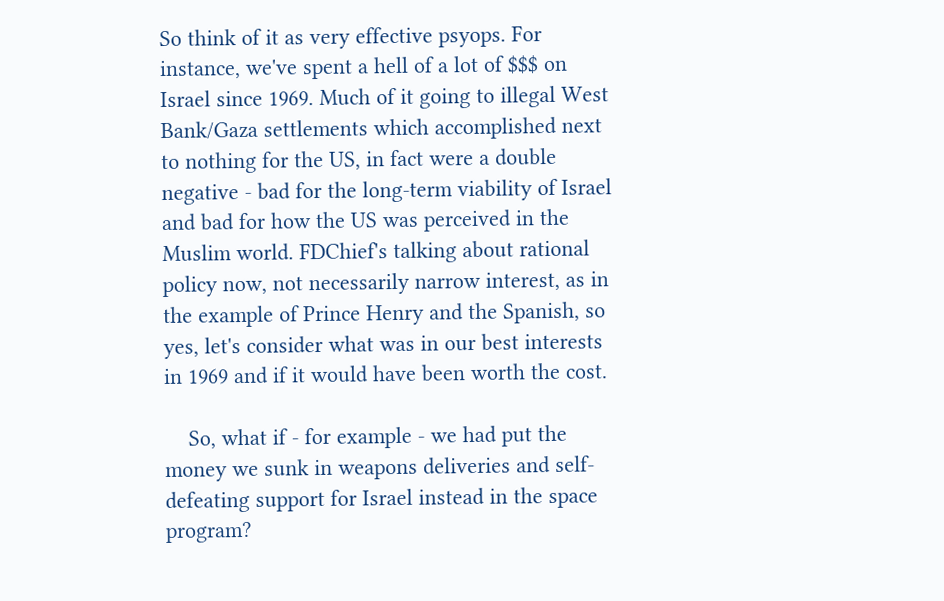So think of it as very effective psyops. For instance, we've spent a hell of a lot of $$$ on Israel since 1969. Much of it going to illegal West Bank/Gaza settlements which accomplished next to nothing for the US, in fact were a double negative - bad for the long-term viability of Israel and bad for how the US was perceived in the Muslim world. FDChief's talking about rational policy now, not necessarily narrow interest, as in the example of Prince Henry and the Spanish, so yes, let's consider what was in our best interests in 1969 and if it would have been worth the cost.

    So, what if - for example - we had put the money we sunk in weapons deliveries and self-defeating support for Israel instead in the space program?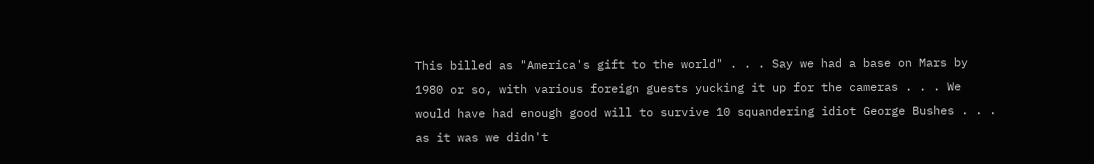This billed as "America's gift to the world" . . . Say we had a base on Mars by 1980 or so, with various foreign guests yucking it up for the cameras . . . We would have had enough good will to survive 10 squandering idiot George Bushes . . . as it was we didn't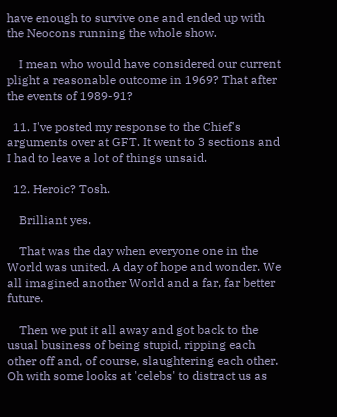have enough to survive one and ended up with the Neocons running the whole show.

    I mean who would have considered our current plight a reasonable outcome in 1969? That after the events of 1989-91?

  11. I've posted my response to the Chief's arguments over at GFT. It went to 3 sections and I had to leave a lot of things unsaid.

  12. Heroic? Tosh.

    Brilliant yes.

    That was the day when everyone one in the World was united. A day of hope and wonder. We all imagined another World and a far, far better future.

    Then we put it all away and got back to the usual business of being stupid, ripping each other off and, of course, slaughtering each other. Oh with some looks at 'celebs' to distract us as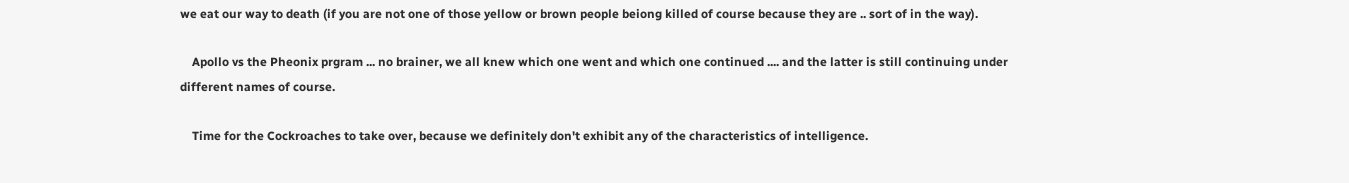we eat our way to death (if you are not one of those yellow or brown people beiong killed of course because they are .. sort of in the way).

    Apollo vs the Pheonix prgram ... no brainer, we all knew which one went and which one continued .... and the latter is still continuing under different names of course.

    Time for the Cockroaches to take over, because we definitely don't exhibit any of the characteristics of intelligence.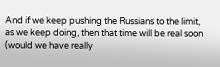And if we keep pushing the Russians to the limit, as we keep doing, then that time will be real soon (would we have really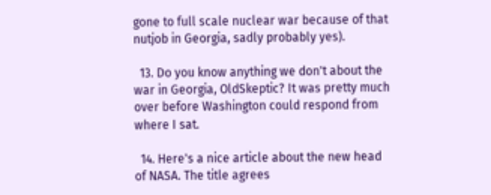gone to full scale nuclear war because of that nutjob in Georgia, sadly probably yes).

  13. Do you know anything we don't about the war in Georgia, OldSkeptic? It was pretty much over before Washington could respond from where I sat.

  14. Here's a nice article about the new head of NASA. The title agrees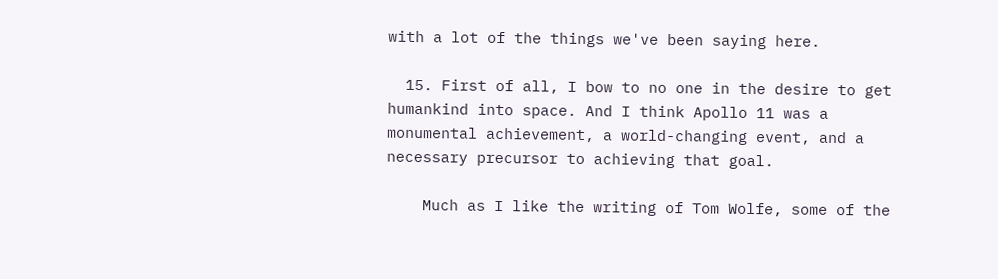with a lot of the things we've been saying here.

  15. First of all, I bow to no one in the desire to get humankind into space. And I think Apollo 11 was a monumental achievement, a world-changing event, and a necessary precursor to achieving that goal.

    Much as I like the writing of Tom Wolfe, some of the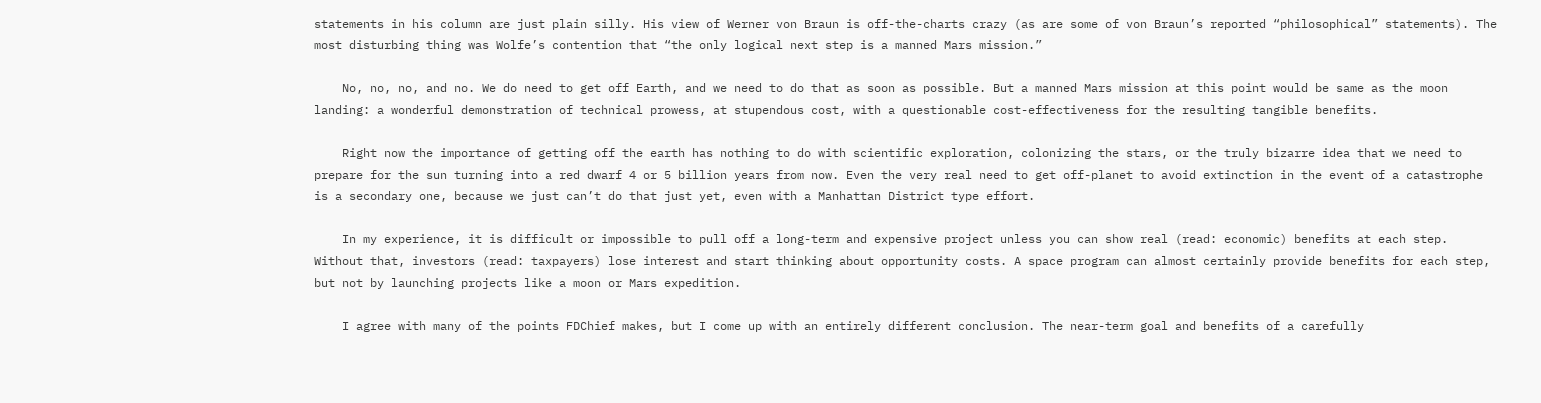statements in his column are just plain silly. His view of Werner von Braun is off-the-charts crazy (as are some of von Braun’s reported “philosophical” statements). The most disturbing thing was Wolfe’s contention that “the only logical next step is a manned Mars mission.”

    No, no, no, and no. We do need to get off Earth, and we need to do that as soon as possible. But a manned Mars mission at this point would be same as the moon landing: a wonderful demonstration of technical prowess, at stupendous cost, with a questionable cost-effectiveness for the resulting tangible benefits.

    Right now the importance of getting off the earth has nothing to do with scientific exploration, colonizing the stars, or the truly bizarre idea that we need to prepare for the sun turning into a red dwarf 4 or 5 billion years from now. Even the very real need to get off-planet to avoid extinction in the event of a catastrophe is a secondary one, because we just can’t do that just yet, even with a Manhattan District type effort.

    In my experience, it is difficult or impossible to pull off a long-term and expensive project unless you can show real (read: economic) benefits at each step. Without that, investors (read: taxpayers) lose interest and start thinking about opportunity costs. A space program can almost certainly provide benefits for each step, but not by launching projects like a moon or Mars expedition.

    I agree with many of the points FDChief makes, but I come up with an entirely different conclusion. The near-term goal and benefits of a carefully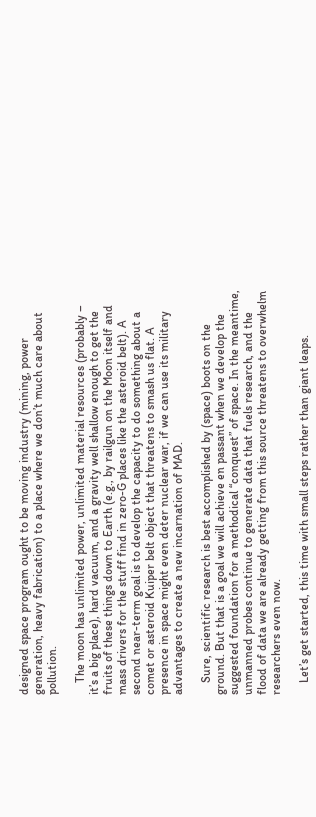designed space program ought to be moving industry (mining, power generation, heavy fabrication) to a place where we don’t much care about pollution.

    The moon has unlimited power, unlimited material resources (probably – it’s a big place), hard vacuum, and a gravity well shallow enough to get the fruits of these things down to Earth (e.g., by railgun on the Moon itself and mass drivers for the stuff find in zero-G places like the asteroid belt). A second near-term goal is to develop the capacity to do something about a comet or asteroid Kuiper belt object that threatens to smash us flat. A presence in space might even deter nuclear war, if we can use its military advantages to create a new incarnation of MAD.

    Sure, scientific research is best accomplished by (space) boots on the ground. But that is a goal we will achieve en passant when we develop the suggested foundation for a methodical “conquest” of space. In the meantime, unmanned probes continue to generate data that fuels research, and the flood of data we are already getting from this source threatens to overwhelm researchers even now.

    Let’s get started, this time with small steps rather than giant leaps.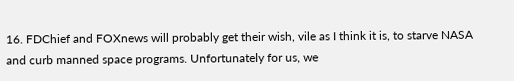16. FDChief and FOXnews will probably get their wish, vile as I think it is, to starve NASA and curb manned space programs. Unfortunately for us, we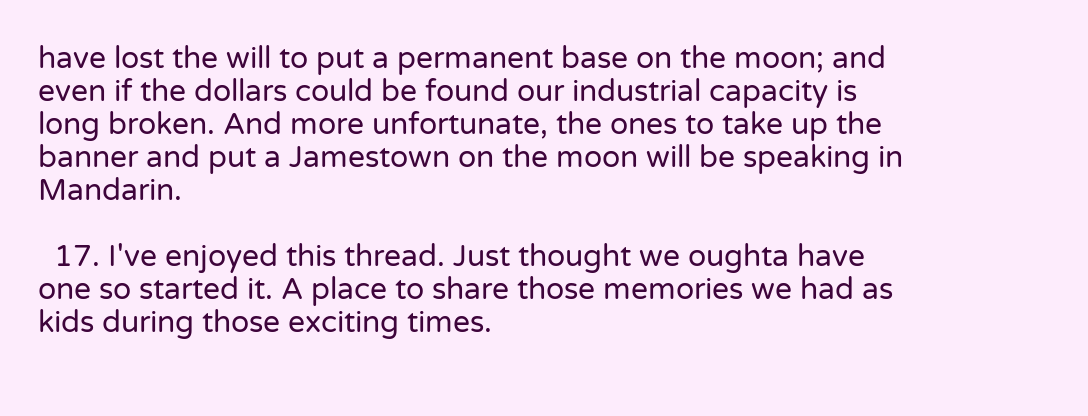have lost the will to put a permanent base on the moon; and even if the dollars could be found our industrial capacity is long broken. And more unfortunate, the ones to take up the banner and put a Jamestown on the moon will be speaking in Mandarin.

  17. I've enjoyed this thread. Just thought we oughta have one so started it. A place to share those memories we had as kids during those exciting times.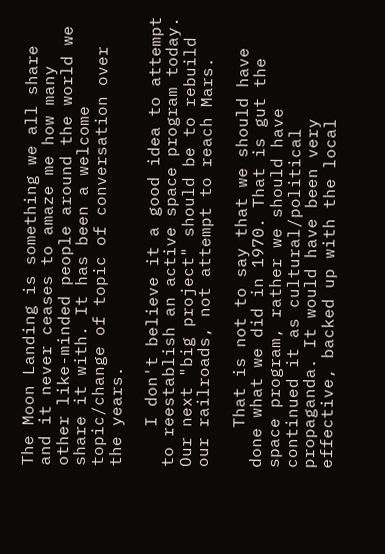The Moon Landing is something we all share and it never ceases to amaze me how many other like-minded people around the world we share it with. It has been a welcome topic/change of topic of conversation over the years.

    I don't believe it a good idea to attempt to reestablish an active space program today. Our next "big project" should be to rebuild our railroads, not attempt to reach Mars.

    That is not to say that we should have done what we did in 1970. That is gut the space program, rather we should have continued it as cultural/political propaganda. It would have been very effective, backed up with the local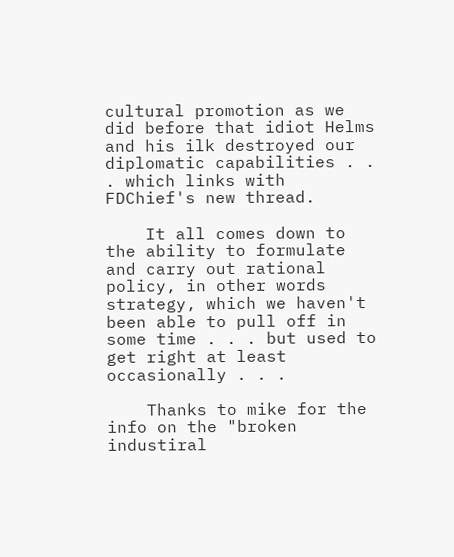cultural promotion as we did before that idiot Helms and his ilk destroyed our diplomatic capabilities . . . which links with FDChief's new thread.

    It all comes down to the ability to formulate and carry out rational policy, in other words strategy, which we haven't been able to pull off in some time . . . but used to get right at least occasionally . . .

    Thanks to mike for the info on the "broken industiral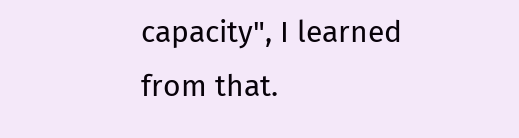capacity", I learned from that.